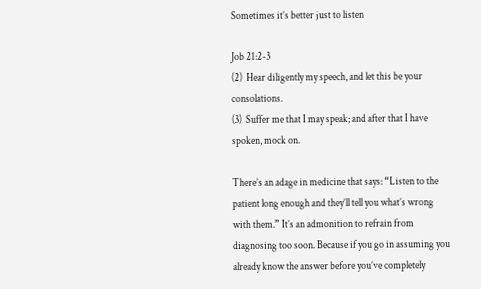Sometimes it’s better just to listen

Job 21:2-3
(2)  Hear diligently my speech, and let this be your consolations.
(3)  Suffer me that I may speak; and after that I have spoken, mock on.

There’s an adage in medicine that says: “Listen to the patient long enough and they’ll tell you what’s wrong with them.” It’s an admonition to refrain from diagnosing too soon. Because if you go in assuming you already know the answer before you’ve completely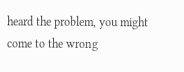heard the problem, you might come to the wrong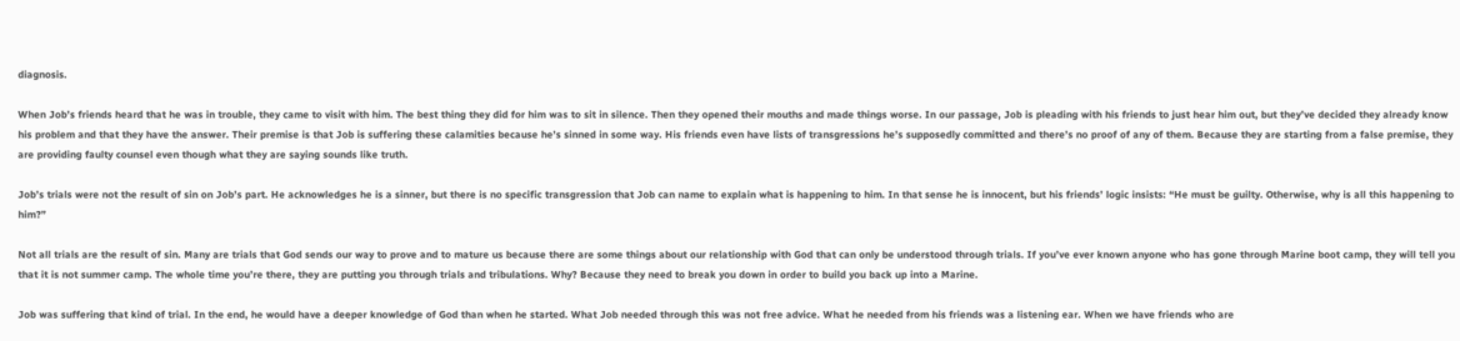diagnosis.

When Job’s friends heard that he was in trouble, they came to visit with him. The best thing they did for him was to sit in silence. Then they opened their mouths and made things worse. In our passage, Job is pleading with his friends to just hear him out, but they’ve decided they already know his problem and that they have the answer. Their premise is that Job is suffering these calamities because he’s sinned in some way. His friends even have lists of transgressions he’s supposedly committed and there’s no proof of any of them. Because they are starting from a false premise, they are providing faulty counsel even though what they are saying sounds like truth.

Job’s trials were not the result of sin on Job’s part. He acknowledges he is a sinner, but there is no specific transgression that Job can name to explain what is happening to him. In that sense he is innocent, but his friends’ logic insists: “He must be guilty. Otherwise, why is all this happening to him?”

Not all trials are the result of sin. Many are trials that God sends our way to prove and to mature us because there are some things about our relationship with God that can only be understood through trials. If you’ve ever known anyone who has gone through Marine boot camp, they will tell you that it is not summer camp. The whole time you’re there, they are putting you through trials and tribulations. Why? Because they need to break you down in order to build you back up into a Marine.

Job was suffering that kind of trial. In the end, he would have a deeper knowledge of God than when he started. What Job needed through this was not free advice. What he needed from his friends was a listening ear. When we have friends who are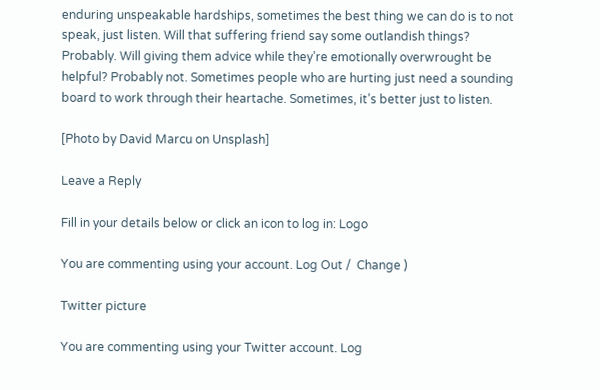enduring unspeakable hardships, sometimes the best thing we can do is to not speak, just listen. Will that suffering friend say some outlandish things? Probably. Will giving them advice while they’re emotionally overwrought be helpful? Probably not. Sometimes people who are hurting just need a sounding board to work through their heartache. Sometimes, it’s better just to listen.

[Photo by David Marcu on Unsplash]

Leave a Reply

Fill in your details below or click an icon to log in: Logo

You are commenting using your account. Log Out /  Change )

Twitter picture

You are commenting using your Twitter account. Log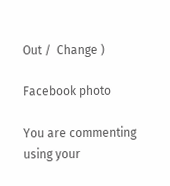Out /  Change )

Facebook photo

You are commenting using your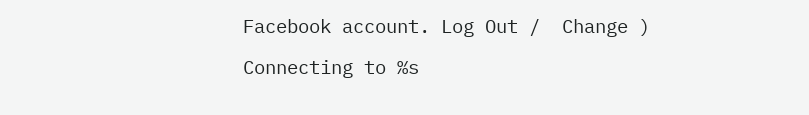Facebook account. Log Out /  Change )

Connecting to %s